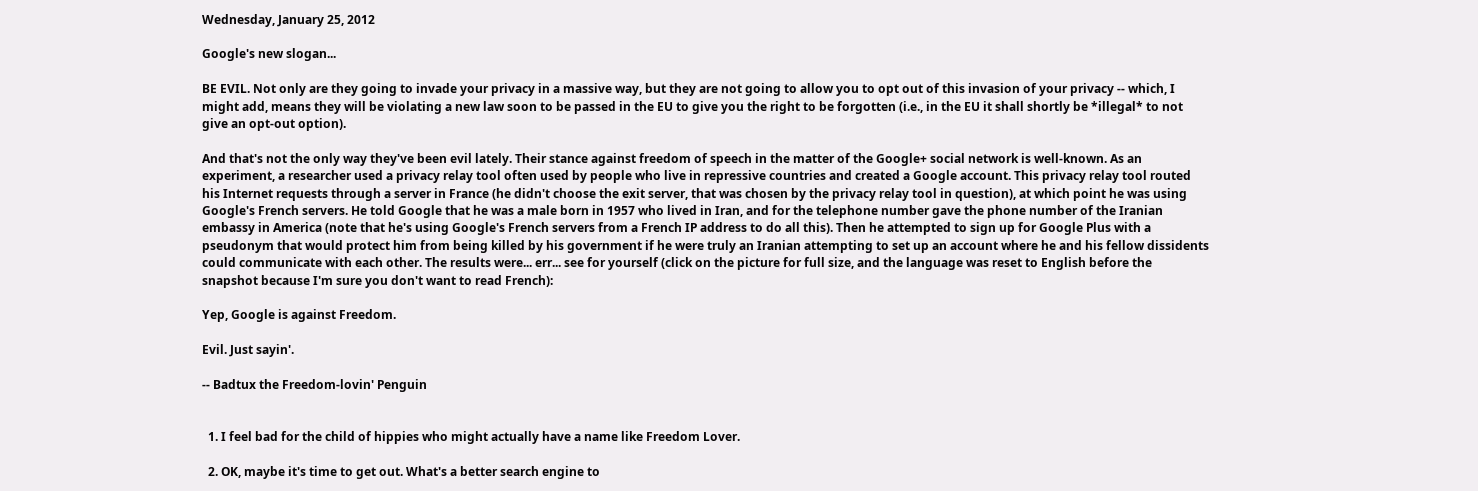Wednesday, January 25, 2012

Google's new slogan...

BE EVIL. Not only are they going to invade your privacy in a massive way, but they are not going to allow you to opt out of this invasion of your privacy -- which, I might add, means they will be violating a new law soon to be passed in the EU to give you the right to be forgotten (i.e., in the EU it shall shortly be *illegal* to not give an opt-out option).

And that's not the only way they've been evil lately. Their stance against freedom of speech in the matter of the Google+ social network is well-known. As an experiment, a researcher used a privacy relay tool often used by people who live in repressive countries and created a Google account. This privacy relay tool routed his Internet requests through a server in France (he didn't choose the exit server, that was chosen by the privacy relay tool in question), at which point he was using Google's French servers. He told Google that he was a male born in 1957 who lived in Iran, and for the telephone number gave the phone number of the Iranian embassy in America (note that he's using Google's French servers from a French IP address to do all this). Then he attempted to sign up for Google Plus with a pseudonym that would protect him from being killed by his government if he were truly an Iranian attempting to set up an account where he and his fellow dissidents could communicate with each other. The results were... err... see for yourself (click on the picture for full size, and the language was reset to English before the snapshot because I'm sure you don't want to read French):

Yep, Google is against Freedom.

Evil. Just sayin'.

-- Badtux the Freedom-lovin' Penguin


  1. I feel bad for the child of hippies who might actually have a name like Freedom Lover.

  2. OK, maybe it's time to get out. What's a better search engine to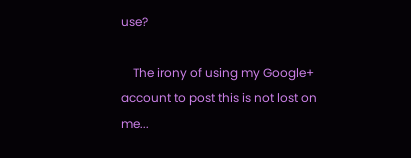use?

    The irony of using my Google+ account to post this is not lost on me...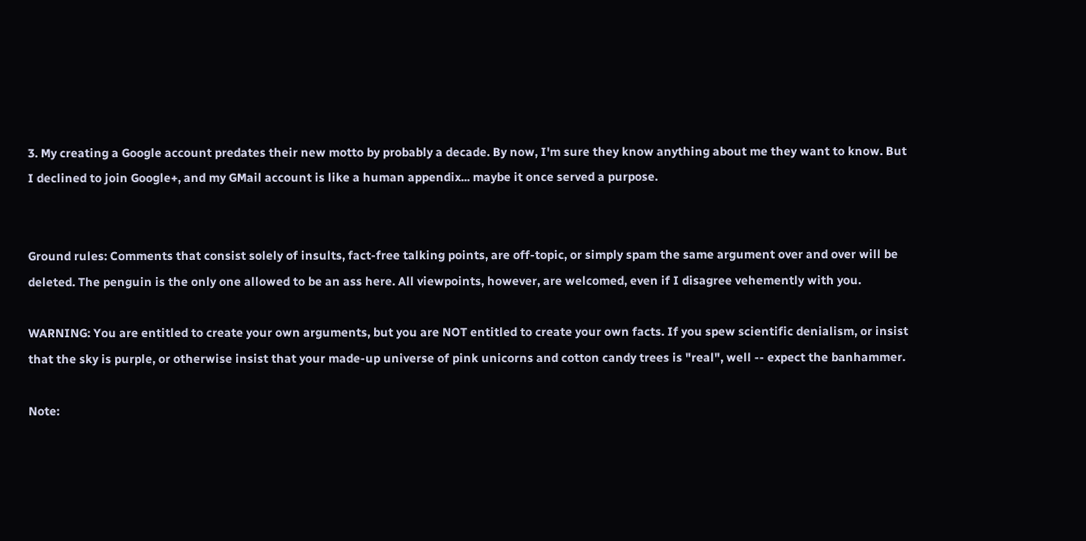3. My creating a Google account predates their new motto by probably a decade. By now, I'm sure they know anything about me they want to know. But I declined to join Google+, and my GMail account is like a human appendix... maybe it once served a purpose.


Ground rules: Comments that consist solely of insults, fact-free talking points, are off-topic, or simply spam the same argument over and over will be deleted. The penguin is the only one allowed to be an ass here. All viewpoints, however, are welcomed, even if I disagree vehemently with you.

WARNING: You are entitled to create your own arguments, but you are NOT entitled to create your own facts. If you spew scientific denialism, or insist that the sky is purple, or otherwise insist that your made-up universe of pink unicorns and cotton candy trees is "real", well -- expect the banhammer.

Note: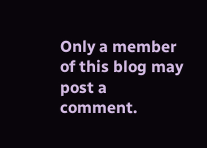Only a member of this blog may post a comment.